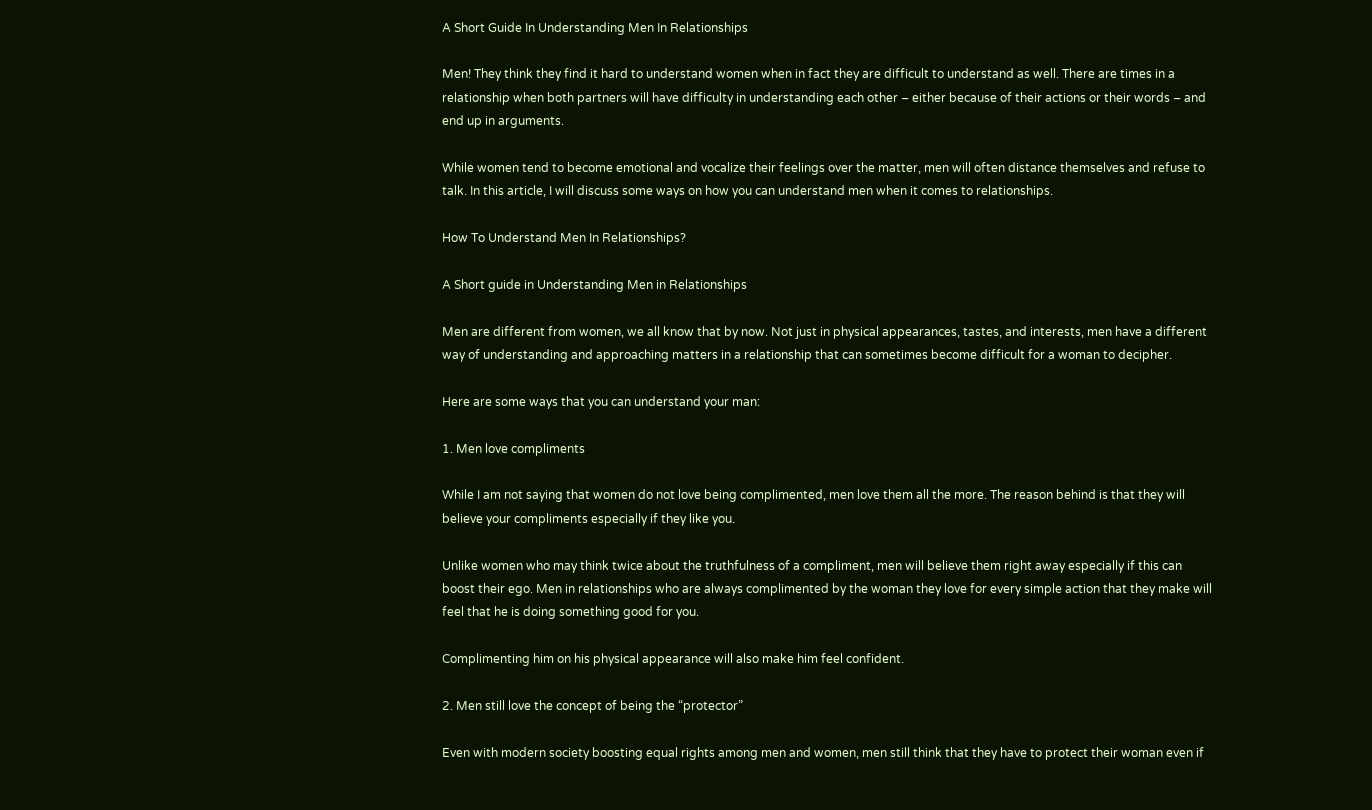A Short Guide In Understanding Men In Relationships

Men! They think they find it hard to understand women when in fact they are difficult to understand as well. There are times in a relationship when both partners will have difficulty in understanding each other – either because of their actions or their words – and end up in arguments.

While women tend to become emotional and vocalize their feelings over the matter, men will often distance themselves and refuse to talk. In this article, I will discuss some ways on how you can understand men when it comes to relationships.

How To Understand Men In Relationships?

A Short guide in Understanding Men in Relationships

Men are different from women, we all know that by now. Not just in physical appearances, tastes, and interests, men have a different way of understanding and approaching matters in a relationship that can sometimes become difficult for a woman to decipher.

Here are some ways that you can understand your man:

1. Men love compliments

While I am not saying that women do not love being complimented, men love them all the more. The reason behind is that they will believe your compliments especially if they like you.

Unlike women who may think twice about the truthfulness of a compliment, men will believe them right away especially if this can boost their ego. Men in relationships who are always complimented by the woman they love for every simple action that they make will feel that he is doing something good for you.

Complimenting him on his physical appearance will also make him feel confident.

2. Men still love the concept of being the “protector”

Even with modern society boosting equal rights among men and women, men still think that they have to protect their woman even if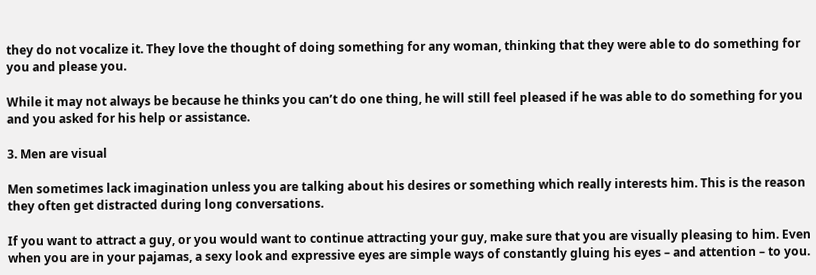they do not vocalize it. They love the thought of doing something for any woman, thinking that they were able to do something for you and please you.

While it may not always be because he thinks you can’t do one thing, he will still feel pleased if he was able to do something for you and you asked for his help or assistance.

3. Men are visual

Men sometimes lack imagination unless you are talking about his desires or something which really interests him. This is the reason they often get distracted during long conversations.

If you want to attract a guy, or you would want to continue attracting your guy, make sure that you are visually pleasing to him. Even when you are in your pajamas, a sexy look and expressive eyes are simple ways of constantly gluing his eyes – and attention – to you.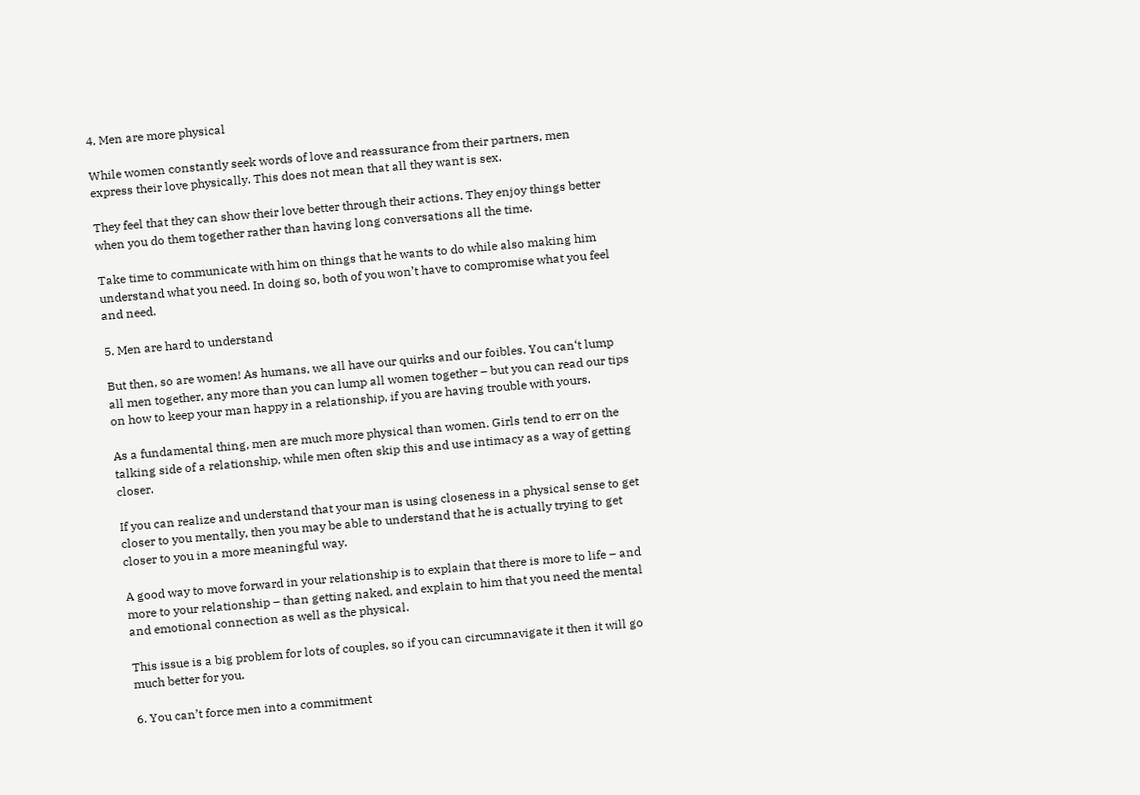4. Men are more physical

While women constantly seek words of love and reassurance from their partners, men express their love physically. This does not mean that all they want is sex.

They feel that they can show their love better through their actions. They enjoy things better when you do them together rather than having long conversations all the time.

Take time to communicate with him on things that he wants to do while also making him understand what you need. In doing so, both of you won’t have to compromise what you feel and need.

5. Men are hard to understand

But then, so are women! As humans, we all have our quirks and our foibles. You can‘t lump all men together, any more than you can lump all women together – but you can read our tips on how to keep your man happy in a relationship, if you are having trouble with yours.

As a fundamental thing, men are much more physical than women. Girls tend to err on the talking side of a relationship, while men often skip this and use intimacy as a way of getting closer.

If you can realize and understand that your man is using closeness in a physical sense to get closer to you mentally, then you may be able to understand that he is actually trying to get closer to you in a more meaningful way.

A good way to move forward in your relationship is to explain that there is more to life – and more to your relationship – than getting naked, and explain to him that you need the mental and emotional connection as well as the physical.

This issue is a big problem for lots of couples, so if you can circumnavigate it then it will go much better for you.

6. You can’t force men into a commitment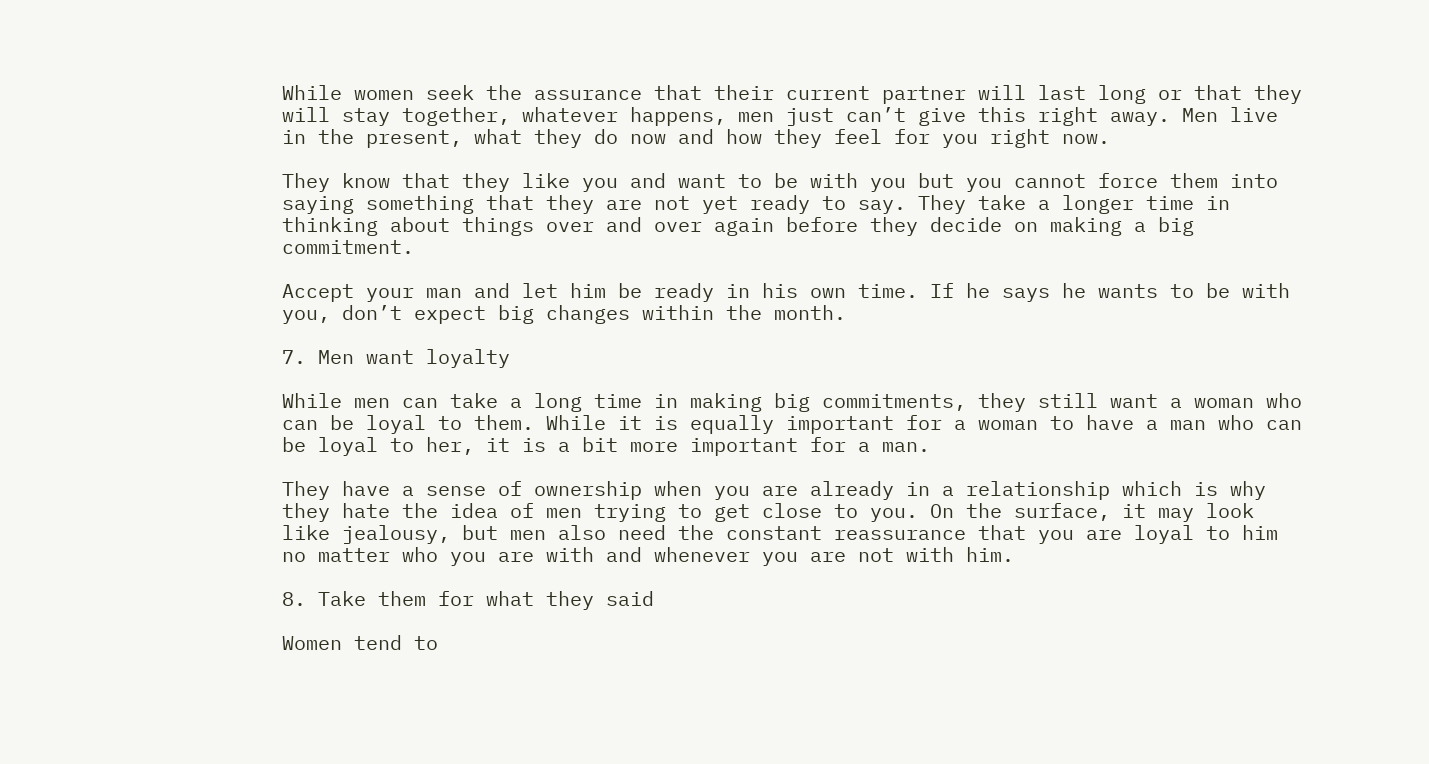While women seek the assurance that their current partner will last long or that they will stay together, whatever happens, men just can’t give this right away. Men live in the present, what they do now and how they feel for you right now.

They know that they like you and want to be with you but you cannot force them into saying something that they are not yet ready to say. They take a longer time in thinking about things over and over again before they decide on making a big commitment.

Accept your man and let him be ready in his own time. If he says he wants to be with you, don’t expect big changes within the month.

7. Men want loyalty

While men can take a long time in making big commitments, they still want a woman who can be loyal to them. While it is equally important for a woman to have a man who can be loyal to her, it is a bit more important for a man.

They have a sense of ownership when you are already in a relationship which is why they hate the idea of men trying to get close to you. On the surface, it may look like jealousy, but men also need the constant reassurance that you are loyal to him no matter who you are with and whenever you are not with him.

8. Take them for what they said

Women tend to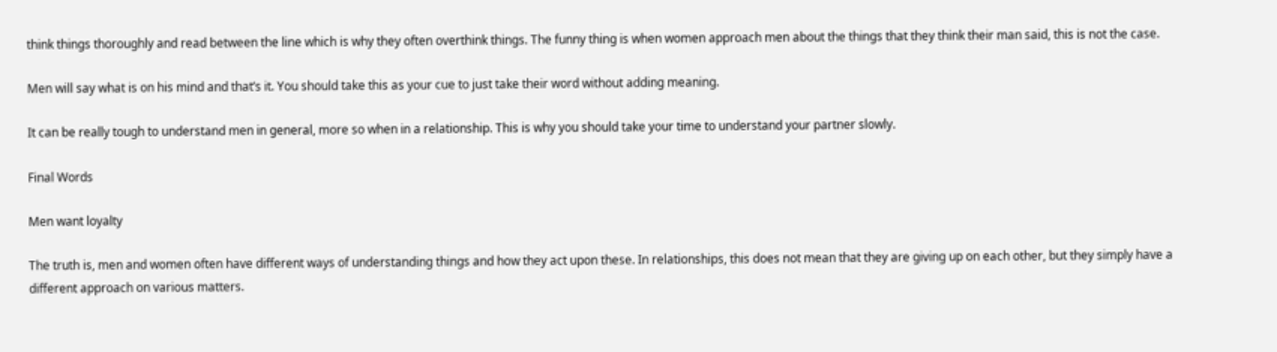think things thoroughly and read between the line which is why they often overthink things. The funny thing is when women approach men about the things that they think their man said, this is not the case.

Men will say what is on his mind and that’s it. You should take this as your cue to just take their word without adding meaning.

It can be really tough to understand men in general, more so when in a relationship. This is why you should take your time to understand your partner slowly.

Final Words

Men want loyalty

The truth is, men and women often have different ways of understanding things and how they act upon these. In relationships, this does not mean that they are giving up on each other, but they simply have a different approach on various matters.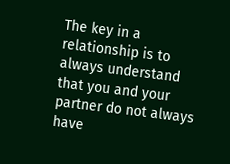The key in a relationship is to always understand that you and your partner do not always have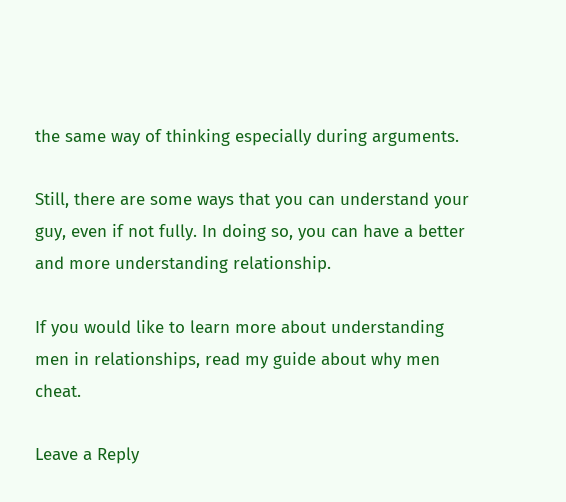the same way of thinking especially during arguments.

Still, there are some ways that you can understand your guy, even if not fully. In doing so, you can have a better and more understanding relationship.

If you would like to learn more about understanding men in relationships, read my guide about why men cheat.

Leave a Reply